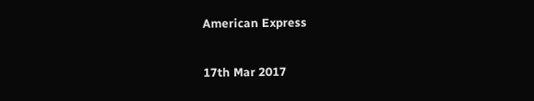American Express

17th Mar 2017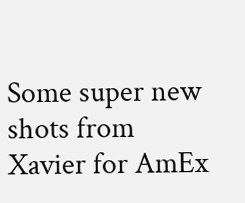Some super new shots from Xavier for AmEx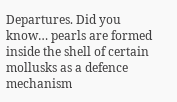Departures. Did you know… pearls are formed inside the shell of certain mollusks as a defence mechanism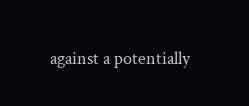against a potentially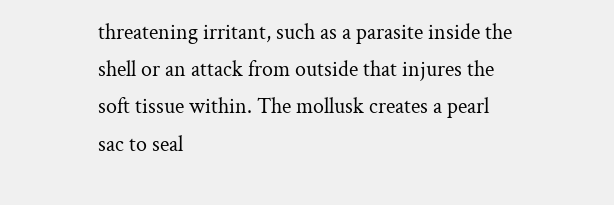threatening irritant, such as a parasite inside the shell or an attack from outside that injures the soft tissue within. The mollusk creates a pearl sac to seal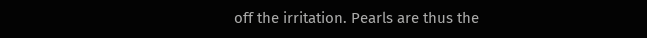off the irritation. Pearls are thus the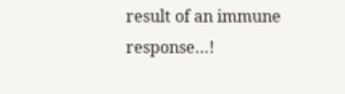result of an immune response…!